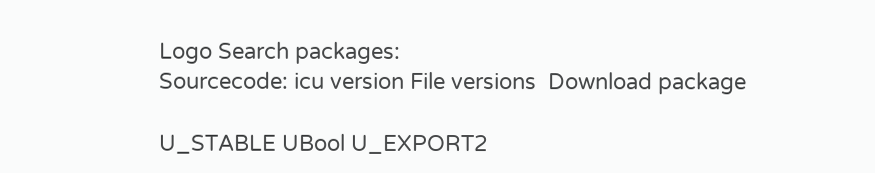Logo Search packages:
Sourcecode: icu version File versions  Download package

U_STABLE UBool U_EXPORT2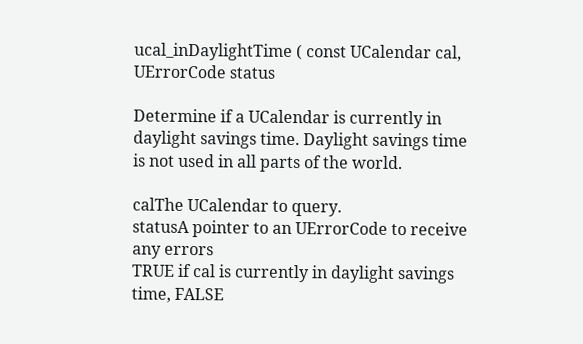ucal_inDaylightTime ( const UCalendar cal,
UErrorCode status

Determine if a UCalendar is currently in daylight savings time. Daylight savings time is not used in all parts of the world.

calThe UCalendar to query.
statusA pointer to an UErrorCode to receive any errors
TRUE if cal is currently in daylight savings time, FALSE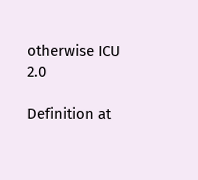otherwise ICU 2.0

Definition at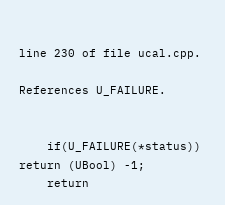line 230 of file ucal.cpp.

References U_FAILURE.


    if(U_FAILURE(*status)) return (UBool) -1;
    return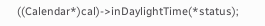((Calendar*)cal)->inDaylightTime(*status);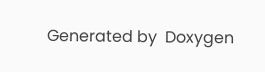Generated by  Doxygen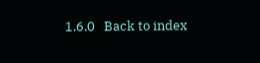1.6.0   Back to index